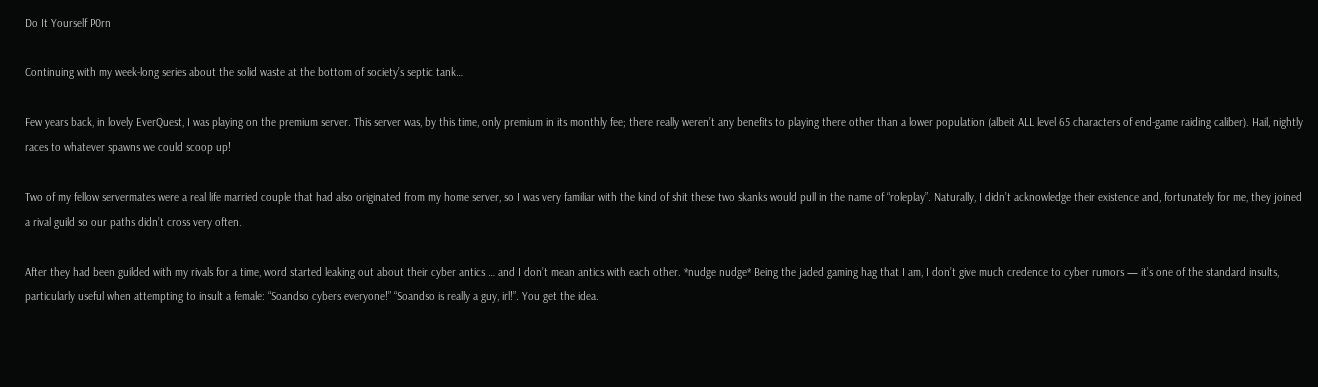Do It Yourself P0rn

Continuing with my week-long series about the solid waste at the bottom of society’s septic tank…

Few years back, in lovely EverQuest, I was playing on the premium server. This server was, by this time, only premium in its monthly fee; there really weren’t any benefits to playing there other than a lower population (albeit ALL level 65 characters of end-game raiding caliber). Hail, nightly races to whatever spawns we could scoop up!

Two of my fellow servermates were a real life married couple that had also originated from my home server, so I was very familiar with the kind of shit these two skanks would pull in the name of “roleplay”. Naturally, I didn’t acknowledge their existence and, fortunately for me, they joined a rival guild so our paths didn’t cross very often.

After they had been guilded with my rivals for a time, word started leaking out about their cyber antics … and I don’t mean antics with each other. *nudge nudge* Being the jaded gaming hag that I am, I don’t give much credence to cyber rumors — it’s one of the standard insults, particularly useful when attempting to insult a female: “Soandso cybers everyone!” “Soandso is really a guy, irl!”. You get the idea.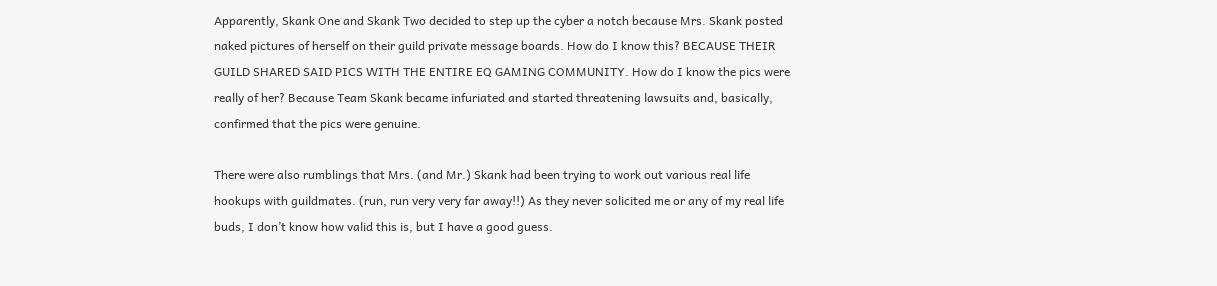Apparently, Skank One and Skank Two decided to step up the cyber a notch because Mrs. Skank posted naked pictures of herself on their guild private message boards. How do I know this? BECAUSE THEIR GUILD SHARED SAID PICS WITH THE ENTIRE EQ GAMING COMMUNITY. How do I know the pics were really of her? Because Team Skank became infuriated and started threatening lawsuits and, basically, confirmed that the pics were genuine.

There were also rumblings that Mrs. (and Mr.) Skank had been trying to work out various real life hookups with guildmates. (run, run very very far away!!) As they never solicited me or any of my real life buds, I don’t know how valid this is, but I have a good guess.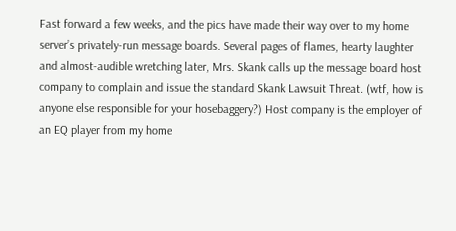Fast forward a few weeks, and the pics have made their way over to my home server’s privately-run message boards. Several pages of flames, hearty laughter and almost-audible wretching later, Mrs. Skank calls up the message board host company to complain and issue the standard Skank Lawsuit Threat. (wtf, how is anyone else responsible for your hosebaggery?) Host company is the employer of an EQ player from my home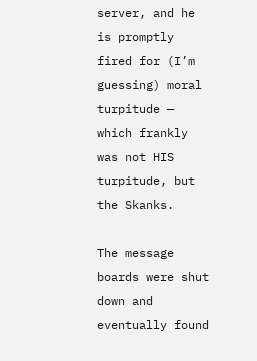server, and he is promptly fired for (I’m guessing) moral turpitude — which frankly was not HIS turpitude, but the Skanks.

The message boards were shut down and eventually found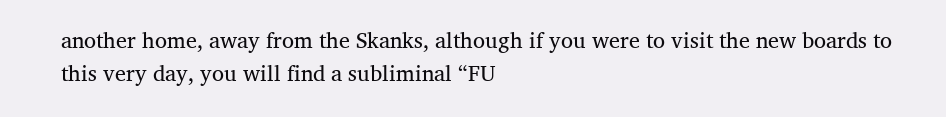another home, away from the Skanks, although if you were to visit the new boards to this very day, you will find a subliminal “FU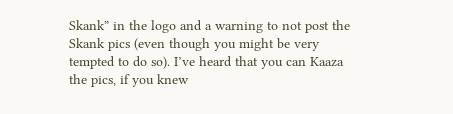Skank” in the logo and a warning to not post the Skank pics (even though you might be very tempted to do so). I’ve heard that you can Kaaza the pics, if you knew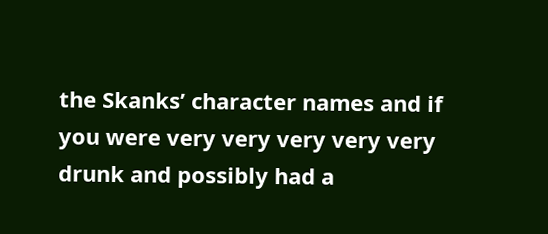the Skanks’ character names and if you were very very very very very drunk and possibly had a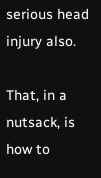serious head injury also.

That, in a nutsack, is how to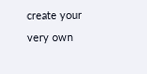create your very own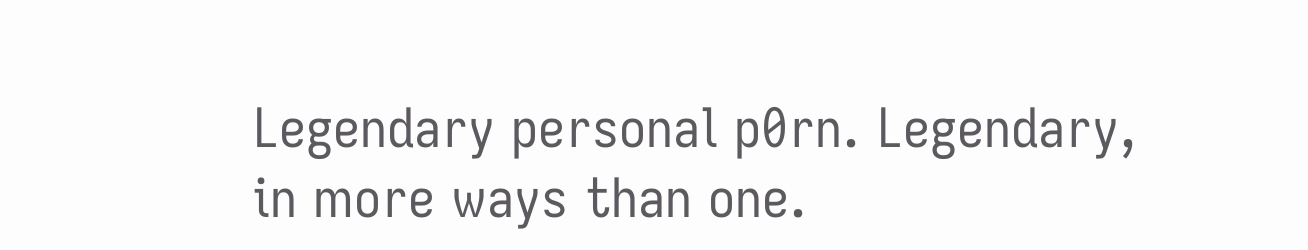Legendary personal p0rn. Legendary, in more ways than one.